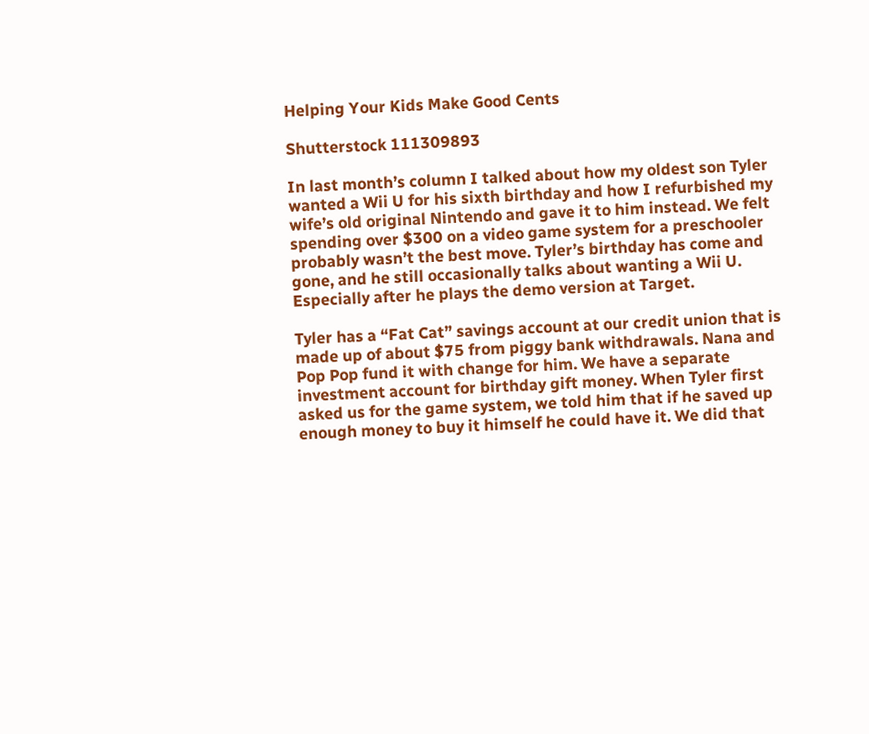Helping Your Kids Make Good Cents

Shutterstock 111309893

In last month’s column I talked about how my oldest son Tyler wanted a Wii U for his sixth birthday and how I refurbished my wife’s old original Nintendo and gave it to him instead. We felt spending over $300 on a video game system for a preschooler probably wasn’t the best move. Tyler’s birthday has come and gone, and he still occasionally talks about wanting a Wii U. Especially after he plays the demo version at Target.

Tyler has a “Fat Cat” savings account at our credit union that is made up of about $75 from piggy bank withdrawals. Nana and Pop Pop fund it with change for him. We have a separate investment account for birthday gift money. When Tyler first asked us for the game system, we told him that if he saved up enough money to buy it himself he could have it. We did that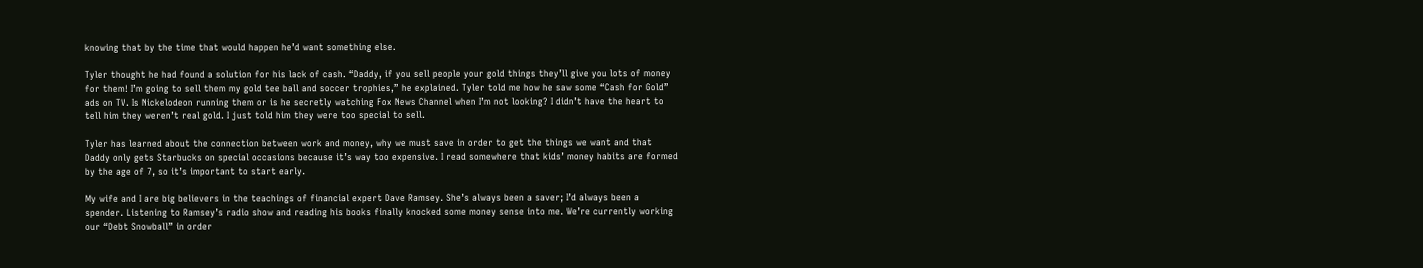knowing that by the time that would happen he’d want something else.

Tyler thought he had found a solution for his lack of cash. “Daddy, if you sell people your gold things they’ll give you lots of money for them! I’m going to sell them my gold tee ball and soccer trophies,” he explained. Tyler told me how he saw some “Cash for Gold” ads on TV. Is Nickelodeon running them or is he secretly watching Fox News Channel when I’m not looking? I didn’t have the heart to tell him they weren’t real gold. I just told him they were too special to sell.

Tyler has learned about the connection between work and money, why we must save in order to get the things we want and that Daddy only gets Starbucks on special occasions because it’s way too expensive. I read somewhere that kids’ money habits are formed by the age of 7, so it’s important to start early.

My wife and I are big believers in the teachings of financial expert Dave Ramsey. She’s always been a saver; I’d always been a spender. Listening to Ramsey’s radio show and reading his books finally knocked some money sense into me. We’re currently working our “Debt Snowball” in order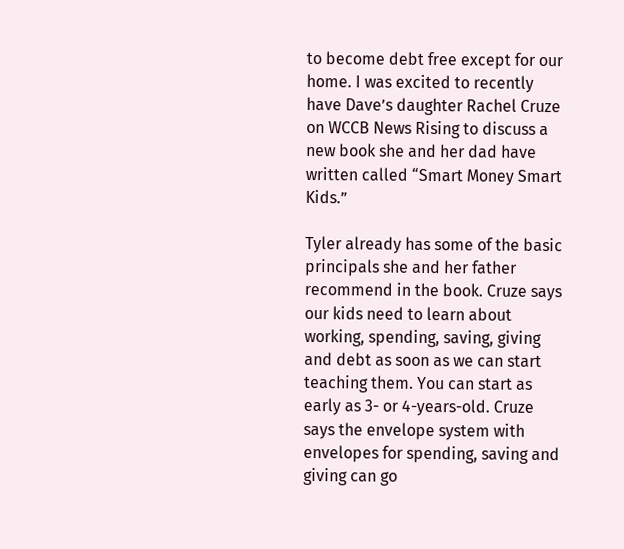to become debt free except for our home. I was excited to recently have Dave’s daughter Rachel Cruze on WCCB News Rising to discuss a new book she and her dad have written called “Smart Money Smart Kids.”

Tyler already has some of the basic principals she and her father recommend in the book. Cruze says our kids need to learn about working, spending, saving, giving and debt as soon as we can start teaching them. You can start as early as 3- or 4-years-old. Cruze says the envelope system with envelopes for spending, saving and giving can go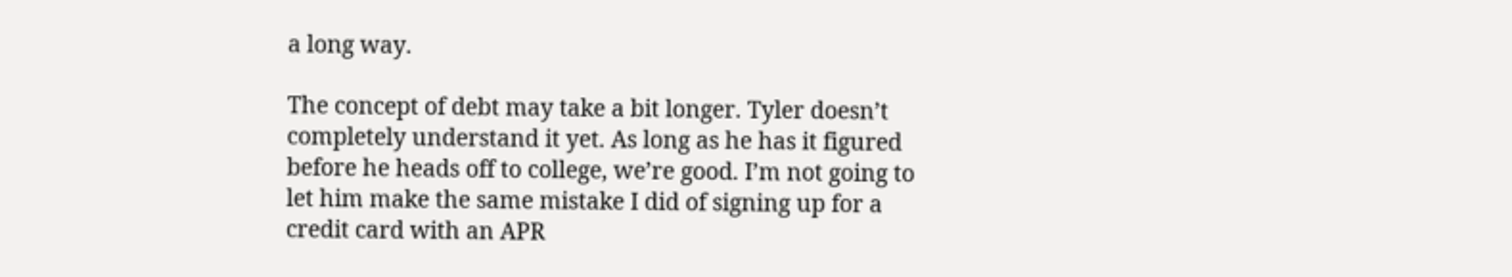a long way.

The concept of debt may take a bit longer. Tyler doesn’t completely understand it yet. As long as he has it figured before he heads off to college, we’re good. I’m not going to let him make the same mistake I did of signing up for a credit card with an APR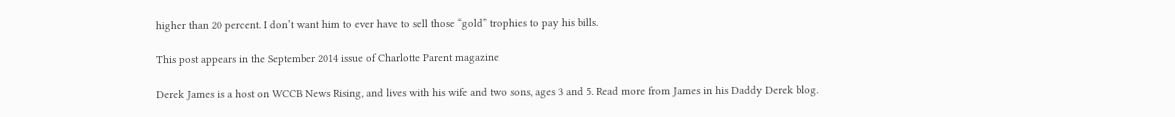higher than 20 percent. I don’t want him to ever have to sell those “gold” trophies to pay his bills.

This post appears in the September 2014 issue of Charlotte Parent magazine

Derek James is a host on WCCB News Rising, and lives with his wife and two sons, ages 3 and 5. Read more from James in his Daddy Derek blog.